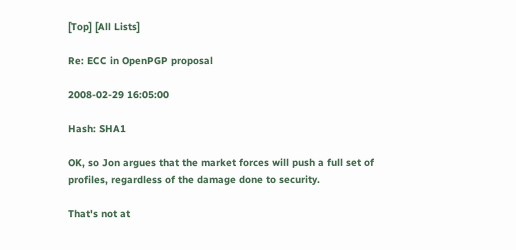[Top] [All Lists]

Re: ECC in OpenPGP proposal

2008-02-29 16:05:00

Hash: SHA1

OK, so Jon argues that the market forces will push a full set of
profiles, regardless of the damage done to security.

That's not at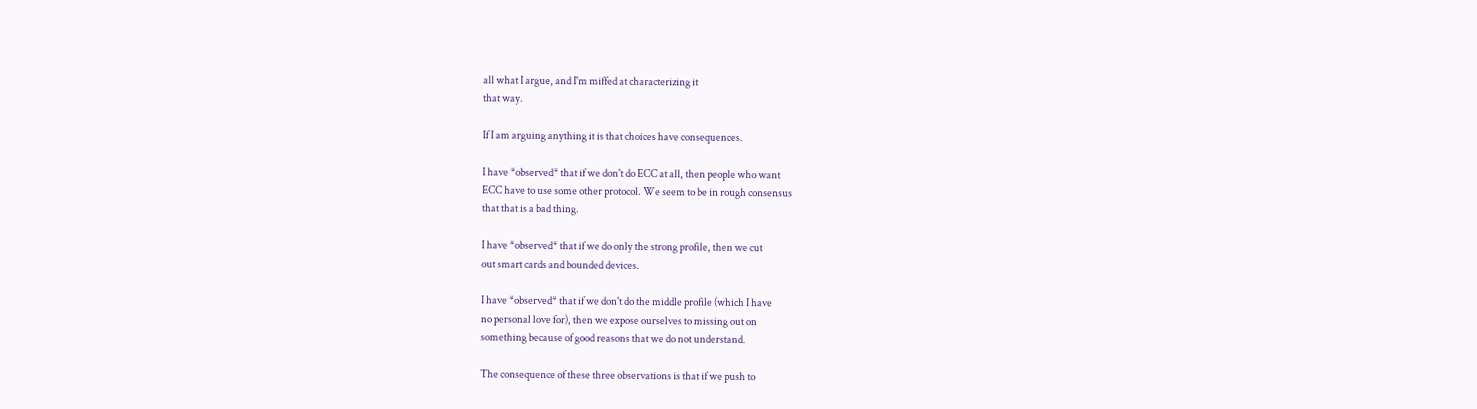all what I argue, and I'm miffed at characterizing it
that way.

If I am arguing anything it is that choices have consequences.

I have *observed* that if we don't do ECC at all, then people who want
ECC have to use some other protocol. We seem to be in rough consensus
that that is a bad thing.

I have *observed* that if we do only the strong profile, then we cut
out smart cards and bounded devices.

I have *observed* that if we don't do the middle profile (which I have
no personal love for), then we expose ourselves to missing out on
something because of good reasons that we do not understand.

The consequence of these three observations is that if we push to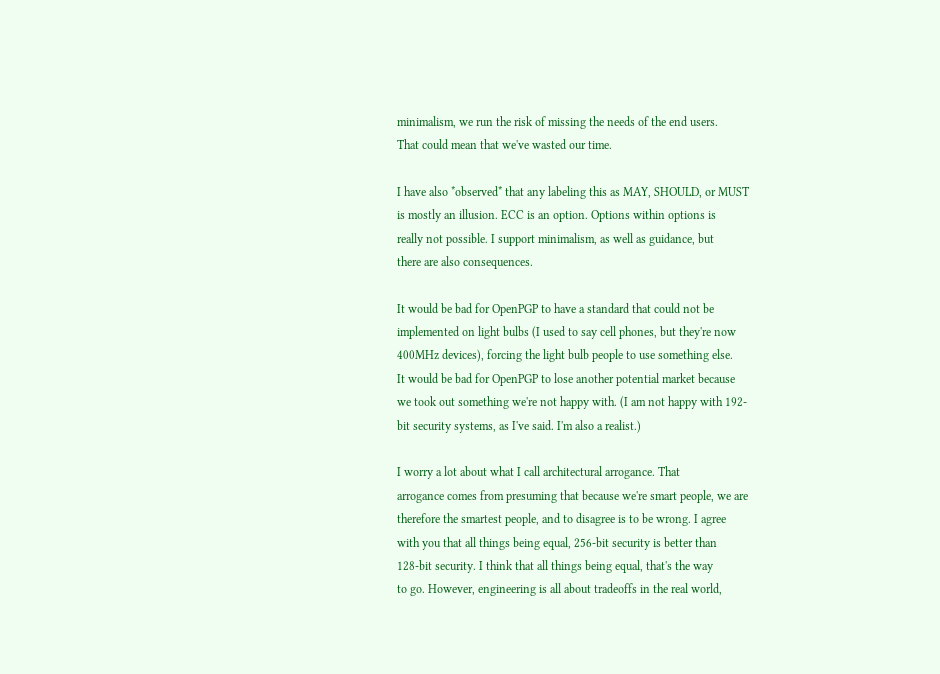minimalism, we run the risk of missing the needs of the end users.
That could mean that we've wasted our time.

I have also *observed* that any labeling this as MAY, SHOULD, or MUST
is mostly an illusion. ECC is an option. Options within options is
really not possible. I support minimalism, as well as guidance, but
there are also consequences.

It would be bad for OpenPGP to have a standard that could not be
implemented on light bulbs (I used to say cell phones, but they're now
400MHz devices), forcing the light bulb people to use something else.
It would be bad for OpenPGP to lose another potential market because
we took out something we're not happy with. (I am not happy with 192-
bit security systems, as I've said. I'm also a realist.)

I worry a lot about what I call architectural arrogance. That
arrogance comes from presuming that because we're smart people, we are
therefore the smartest people, and to disagree is to be wrong. I agree
with you that all things being equal, 256-bit security is better than
128-bit security. I think that all things being equal, that's the way
to go. However, engineering is all about tradeoffs in the real world,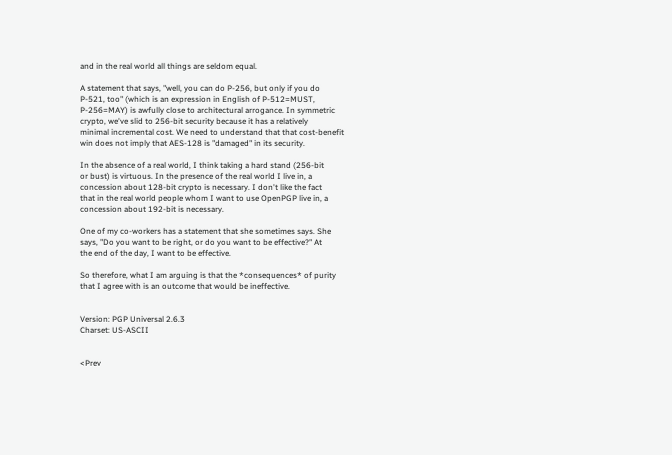and in the real world all things are seldom equal.

A statement that says, "well, you can do P-256, but only if you do
P-521, too" (which is an expression in English of P-512=MUST,
P-256=MAY) is awfully close to architectural arrogance. In symmetric
crypto, we've slid to 256-bit security because it has a relatively
minimal incremental cost. We need to understand that that cost-benefit
win does not imply that AES-128 is "damaged" in its security.

In the absence of a real world, I think taking a hard stand (256-bit
or bust) is virtuous. In the presence of the real world I live in, a
concession about 128-bit crypto is necessary. I don't like the fact
that in the real world people whom I want to use OpenPGP live in, a
concession about 192-bit is necessary.

One of my co-workers has a statement that she sometimes says. She
says, "Do you want to be right, or do you want to be effective?" At
the end of the day, I want to be effective.

So therefore, what I am arguing is that the *consequences* of purity
that I agree with is an outcome that would be ineffective.


Version: PGP Universal 2.6.3
Charset: US-ASCII


<Prev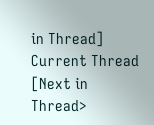in Thread] Current Thread [Next in Thread>